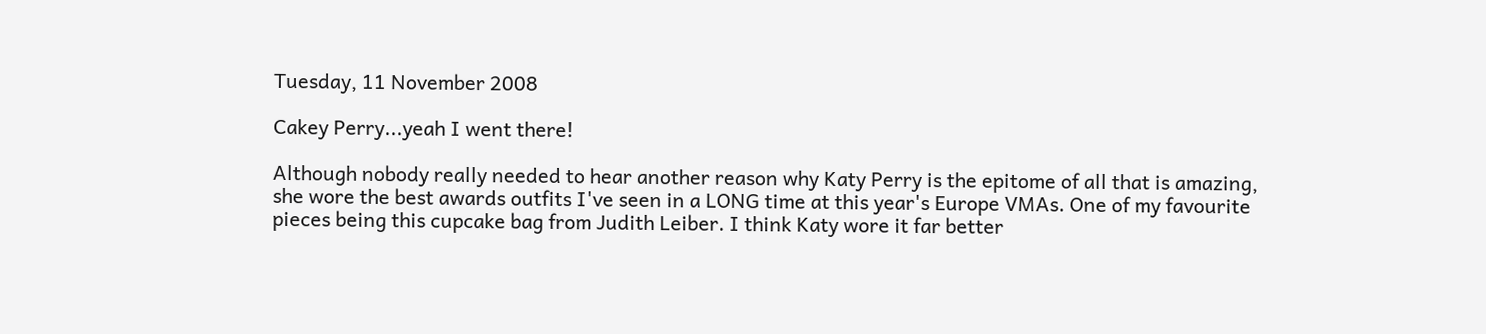Tuesday, 11 November 2008

Cakey Perry...yeah I went there!

Although nobody really needed to hear another reason why Katy Perry is the epitome of all that is amazing, she wore the best awards outfits I've seen in a LONG time at this year's Europe VMAs. One of my favourite pieces being this cupcake bag from Judith Leiber. I think Katy wore it far better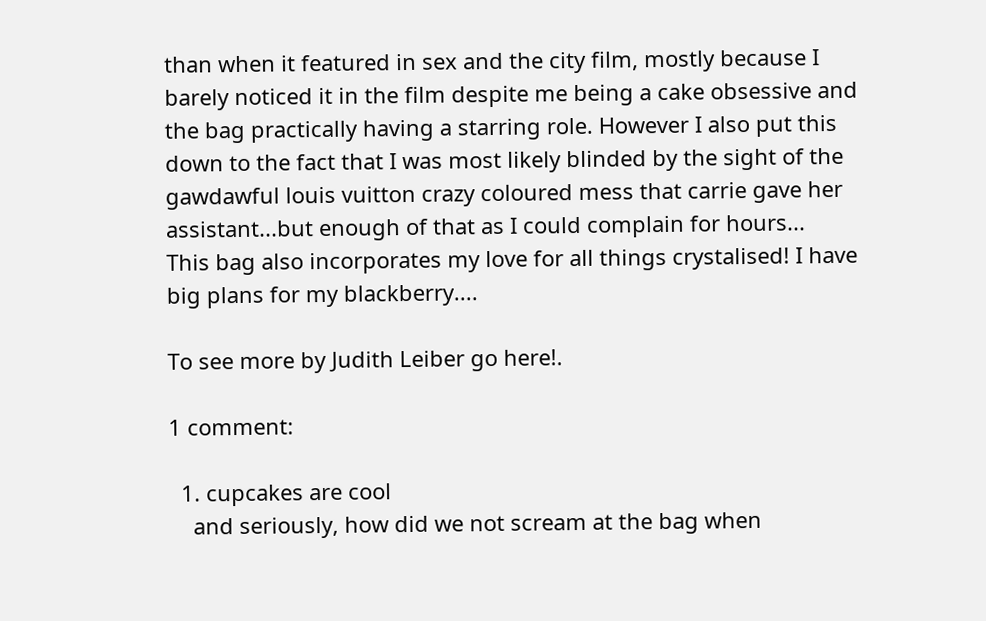than when it featured in sex and the city film, mostly because I barely noticed it in the film despite me being a cake obsessive and the bag practically having a starring role. However I also put this down to the fact that I was most likely blinded by the sight of the gawdawful louis vuitton crazy coloured mess that carrie gave her assistant...but enough of that as I could complain for hours...
This bag also incorporates my love for all things crystalised! I have big plans for my blackberry....

To see more by Judith Leiber go here!.

1 comment:

  1. cupcakes are cool
    and seriously, how did we not scream at the bag when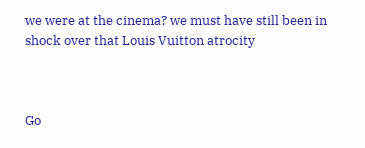we were at the cinema? we must have still been in shock over that Louis Vuitton atrocity



Go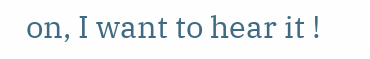on, I want to hear it !